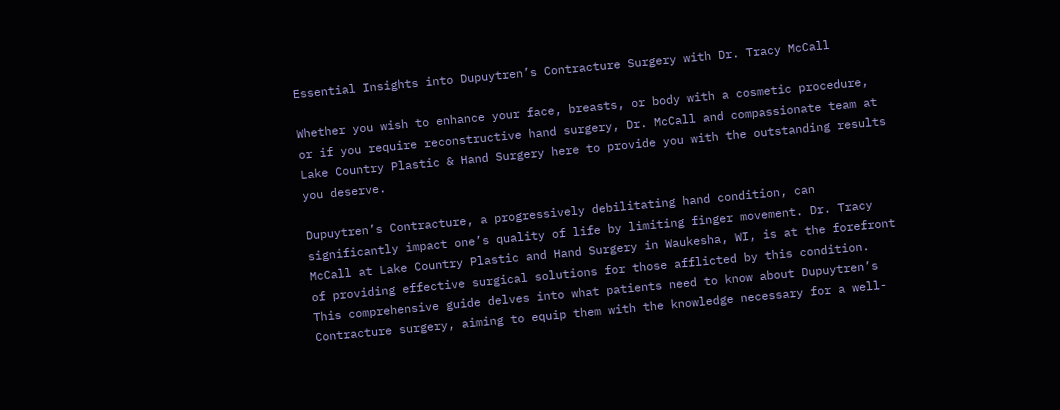Essential Insights into Dupuytren’s Contracture Surgery with Dr. Tracy McCall

Whether you wish to enhance your face, breasts, or body with a cosmetic procedure, or if you require reconstructive hand surgery, Dr. McCall and compassionate team at Lake Country Plastic & Hand Surgery here to provide you with the outstanding results you deserve.

Dupuytren’s Contracture, a progressively debilitating hand condition, can significantly impact one’s quality of life by limiting finger movement. Dr. Tracy McCall at Lake Country Plastic and Hand Surgery in Waukesha, WI, is at the forefront of providing effective surgical solutions for those afflicted by this condition. This comprehensive guide delves into what patients need to know about Dupuytren’s Contracture surgery, aiming to equip them with the knowledge necessary for a well-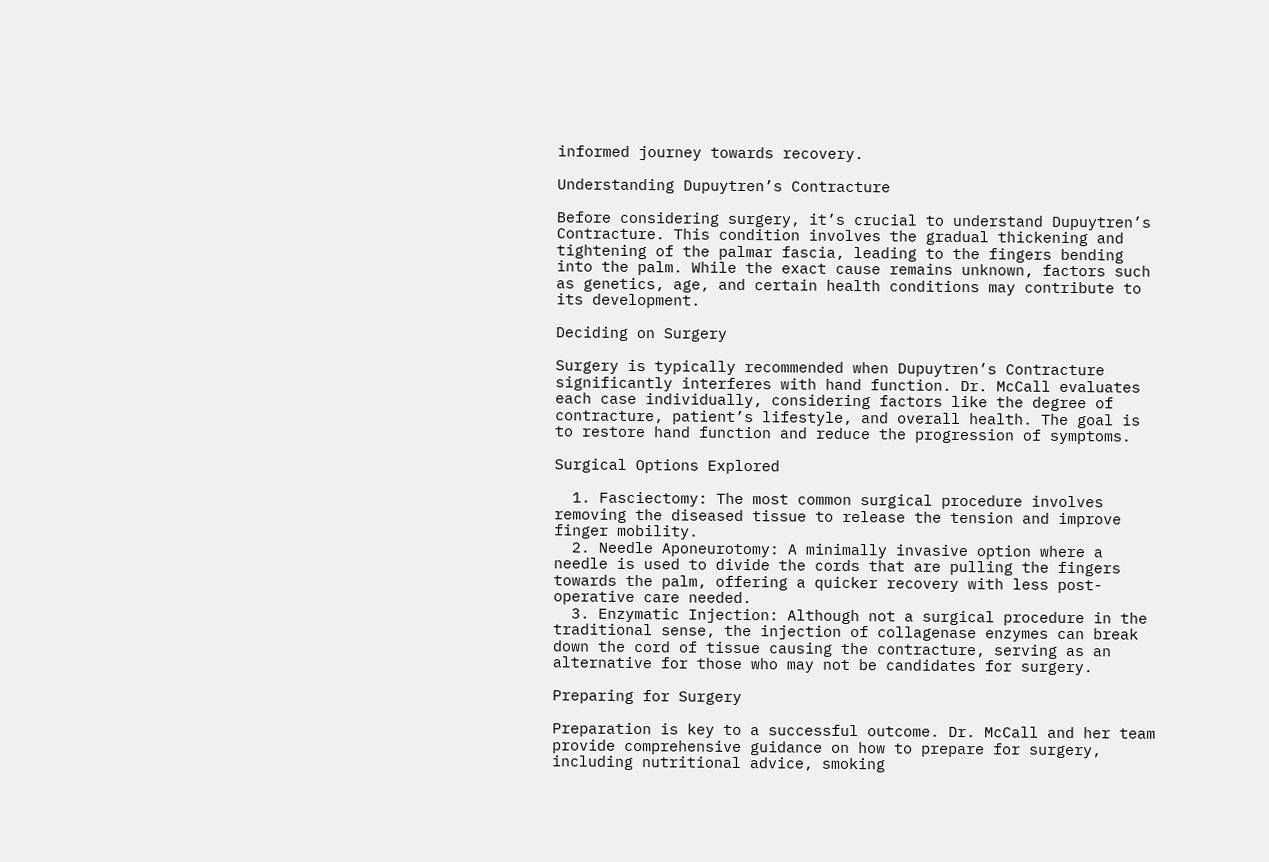informed journey towards recovery.

Understanding Dupuytren’s Contracture

Before considering surgery, it’s crucial to understand Dupuytren’s Contracture. This condition involves the gradual thickening and tightening of the palmar fascia, leading to the fingers bending into the palm. While the exact cause remains unknown, factors such as genetics, age, and certain health conditions may contribute to its development.

Deciding on Surgery

Surgery is typically recommended when Dupuytren’s Contracture significantly interferes with hand function. Dr. McCall evaluates each case individually, considering factors like the degree of contracture, patient’s lifestyle, and overall health. The goal is to restore hand function and reduce the progression of symptoms.

Surgical Options Explored

  1. Fasciectomy: The most common surgical procedure involves removing the diseased tissue to release the tension and improve finger mobility.
  2. Needle Aponeurotomy: A minimally invasive option where a needle is used to divide the cords that are pulling the fingers towards the palm, offering a quicker recovery with less post-operative care needed.
  3. Enzymatic Injection: Although not a surgical procedure in the traditional sense, the injection of collagenase enzymes can break down the cord of tissue causing the contracture, serving as an alternative for those who may not be candidates for surgery.

Preparing for Surgery

Preparation is key to a successful outcome. Dr. McCall and her team provide comprehensive guidance on how to prepare for surgery, including nutritional advice, smoking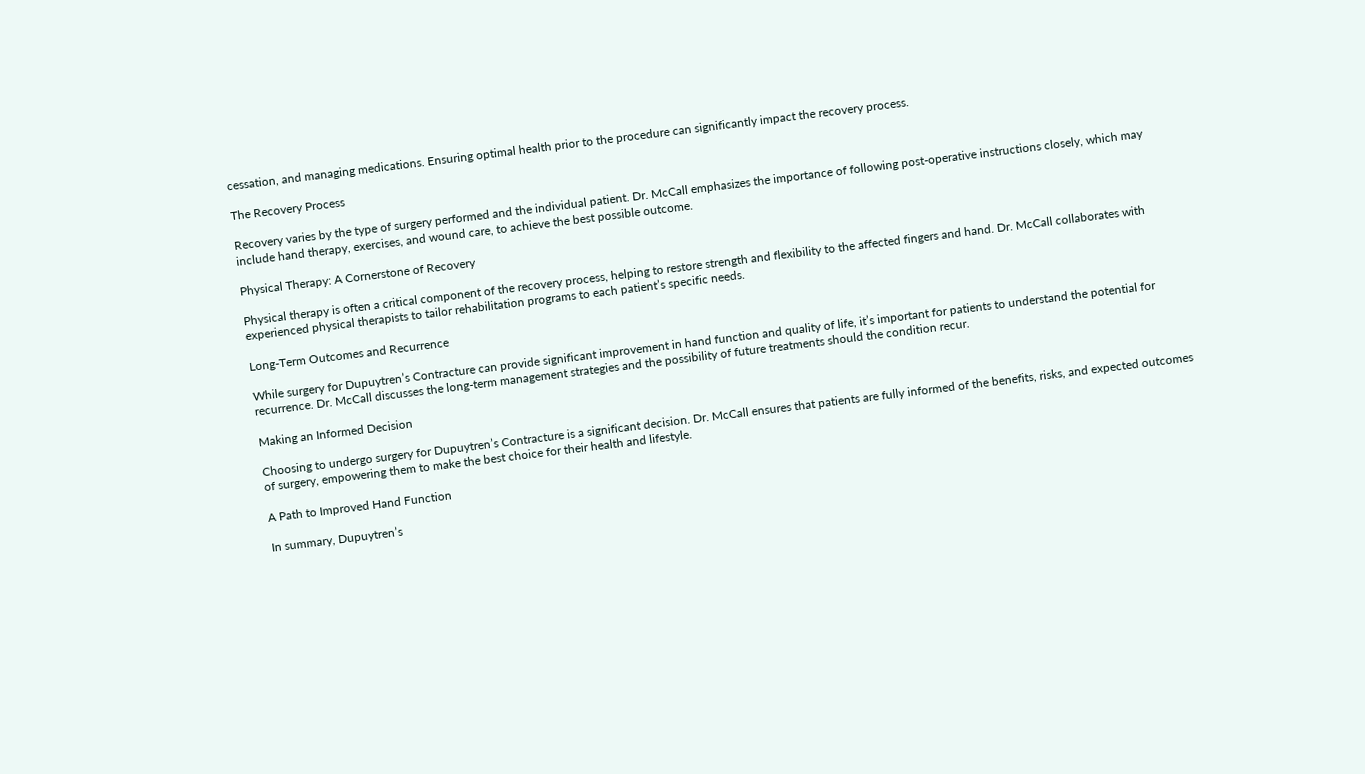cessation, and managing medications. Ensuring optimal health prior to the procedure can significantly impact the recovery process.

The Recovery Process

Recovery varies by the type of surgery performed and the individual patient. Dr. McCall emphasizes the importance of following post-operative instructions closely, which may include hand therapy, exercises, and wound care, to achieve the best possible outcome.

Physical Therapy: A Cornerstone of Recovery

Physical therapy is often a critical component of the recovery process, helping to restore strength and flexibility to the affected fingers and hand. Dr. McCall collaborates with experienced physical therapists to tailor rehabilitation programs to each patient’s specific needs.

Long-Term Outcomes and Recurrence

While surgery for Dupuytren’s Contracture can provide significant improvement in hand function and quality of life, it’s important for patients to understand the potential for recurrence. Dr. McCall discusses the long-term management strategies and the possibility of future treatments should the condition recur.

Making an Informed Decision

Choosing to undergo surgery for Dupuytren’s Contracture is a significant decision. Dr. McCall ensures that patients are fully informed of the benefits, risks, and expected outcomes of surgery, empowering them to make the best choice for their health and lifestyle.

A Path to Improved Hand Function

In summary, Dupuytren’s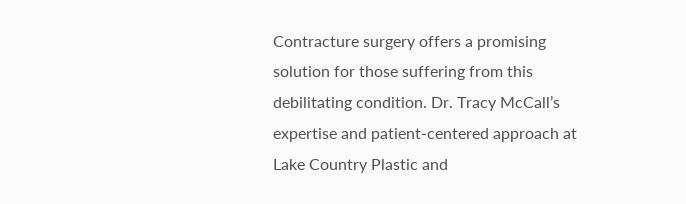Contracture surgery offers a promising solution for those suffering from this debilitating condition. Dr. Tracy McCall’s expertise and patient-centered approach at Lake Country Plastic and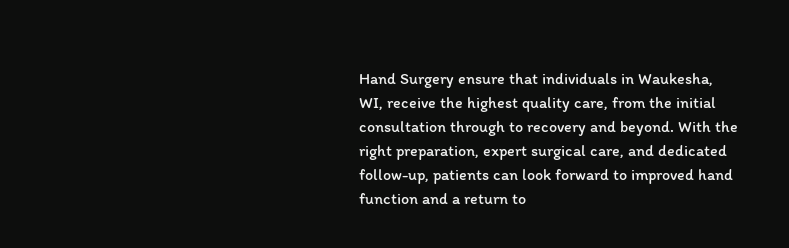Hand Surgery ensure that individuals in Waukesha, WI, receive the highest quality care, from the initial consultation through to recovery and beyond. With the right preparation, expert surgical care, and dedicated follow-up, patients can look forward to improved hand function and a return to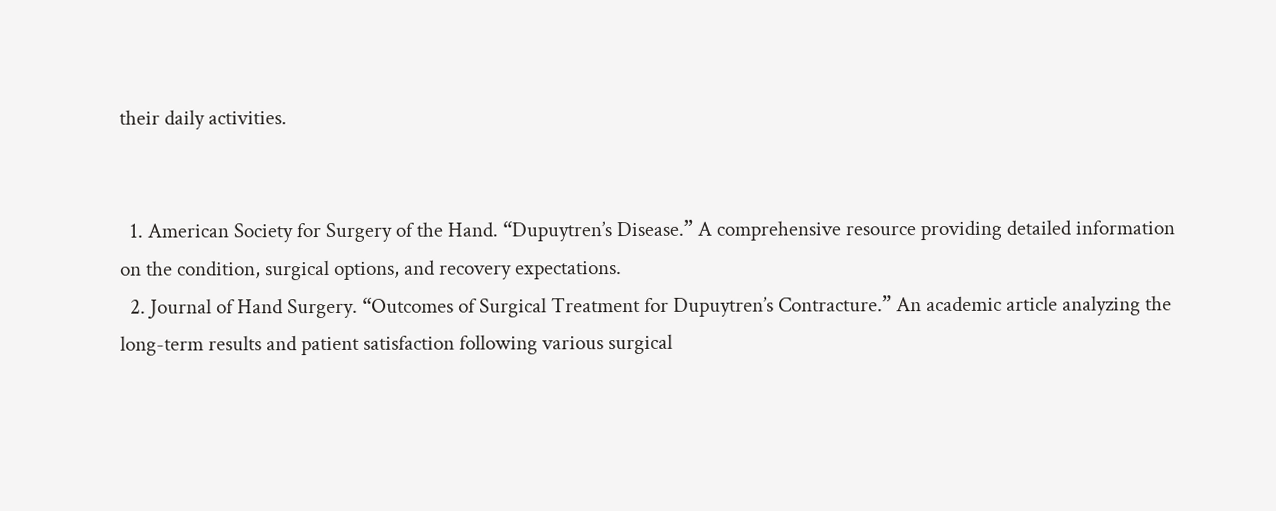their daily activities.


  1. American Society for Surgery of the Hand. “Dupuytren’s Disease.” A comprehensive resource providing detailed information on the condition, surgical options, and recovery expectations.
  2. Journal of Hand Surgery. “Outcomes of Surgical Treatment for Dupuytren’s Contracture.” An academic article analyzing the long-term results and patient satisfaction following various surgical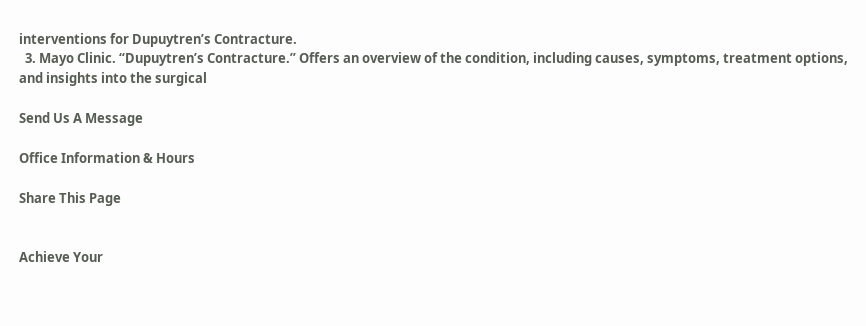interventions for Dupuytren’s Contracture.
  3. Mayo Clinic. “Dupuytren’s Contracture.” Offers an overview of the condition, including causes, symptoms, treatment options, and insights into the surgical

Send Us A Message

Office Information & Hours

Share This Page


Achieve Your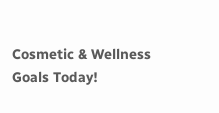Cosmetic & Wellness Goals Today!